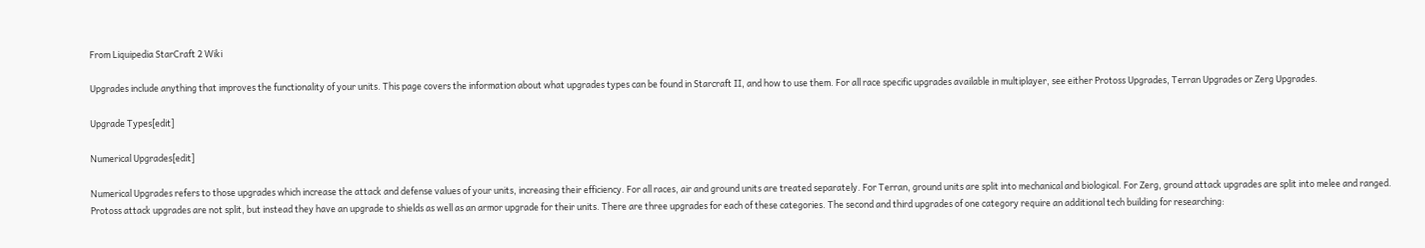From Liquipedia StarCraft 2 Wiki

Upgrades include anything that improves the functionality of your units. This page covers the information about what upgrades types can be found in Starcraft II, and how to use them. For all race specific upgrades available in multiplayer, see either Protoss Upgrades, Terran Upgrades or Zerg Upgrades.

Upgrade Types[edit]

Numerical Upgrades[edit]

Numerical Upgrades refers to those upgrades which increase the attack and defense values of your units, increasing their efficiency. For all races, air and ground units are treated separately. For Terran, ground units are split into mechanical and biological. For Zerg, ground attack upgrades are split into melee and ranged. Protoss attack upgrades are not split, but instead they have an upgrade to shields as well as an armor upgrade for their units. There are three upgrades for each of these categories. The second and third upgrades of one category require an additional tech building for researching: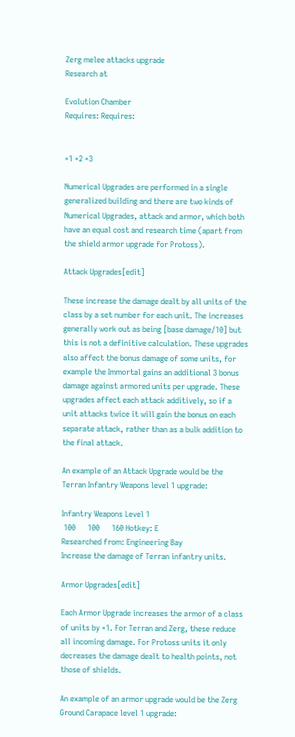Zerg melee attacks upgrade
Research at

Evolution Chamber
Requires: Requires:


+1 +2 +3

Numerical Upgrades are performed in a single generalized building and there are two kinds of Numerical Upgrades, attack and armor, which both have an equal cost and research time (apart from the shield armor upgrade for Protoss).

Attack Upgrades[edit]

These increase the damage dealt by all units of the class by a set number for each unit. The increases generally work out as being [base damage/10] but this is not a definitive calculation. These upgrades also affect the bonus damage of some units, for example the Immortal gains an additional 3 bonus damage against armored units per upgrade. These upgrades affect each attack additively, so if a unit attacks twice it will gain the bonus on each separate attack, rather than as a bulk addition to the final attack.

An example of an Attack Upgrade would be the Terran Infantry Weapons level 1 upgrade:

Infantry Weapons Level 1
 100      100      160 Hotkey: E
Researched from: Engineering Bay
Increase the damage of Terran infantry units.

Armor Upgrades[edit]

Each Armor Upgrade increases the armor of a class of units by +1. For Terran and Zerg, these reduce all incoming damage. For Protoss units it only decreases the damage dealt to health points, not those of shields.

An example of an armor upgrade would be the Zerg Ground Carapace level 1 upgrade: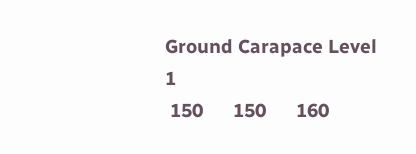Ground Carapace Level 1
 150      150      160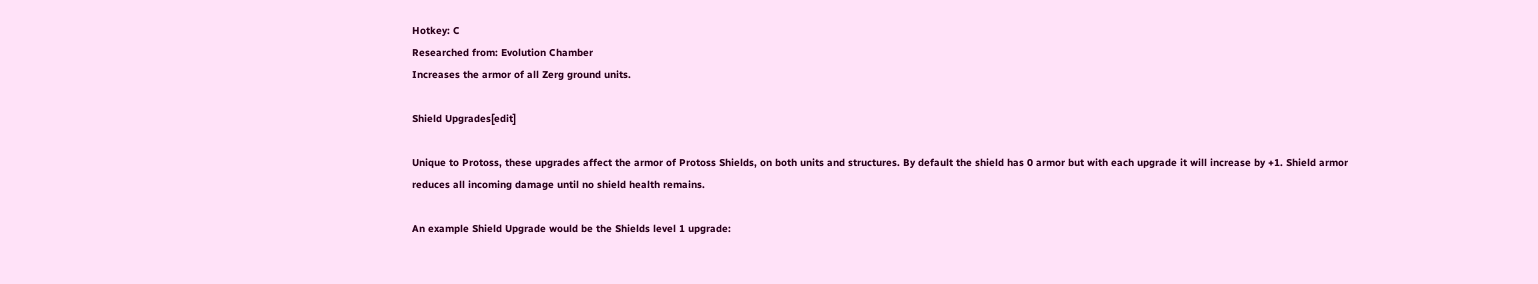Hotkey: C
Researched from: Evolution Chamber
Increases the armor of all Zerg ground units.

Shield Upgrades[edit]

Unique to Protoss, these upgrades affect the armor of Protoss Shields, on both units and structures. By default the shield has 0 armor but with each upgrade it will increase by +1. Shield armor reduces all incoming damage until no shield health remains.

An example Shield Upgrade would be the Shields level 1 upgrade: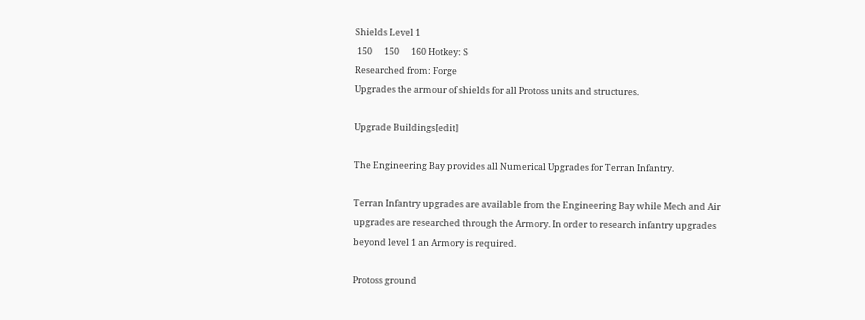Shields Level 1
 150      150      160 Hotkey: S
Researched from: Forge
Upgrades the armour of shields for all Protoss units and structures.

Upgrade Buildings[edit]

The Engineering Bay provides all Numerical Upgrades for Terran Infantry.

Terran Infantry upgrades are available from the Engineering Bay while Mech and Air upgrades are researched through the Armory. In order to research infantry upgrades beyond level 1 an Armory is required.

Protoss ground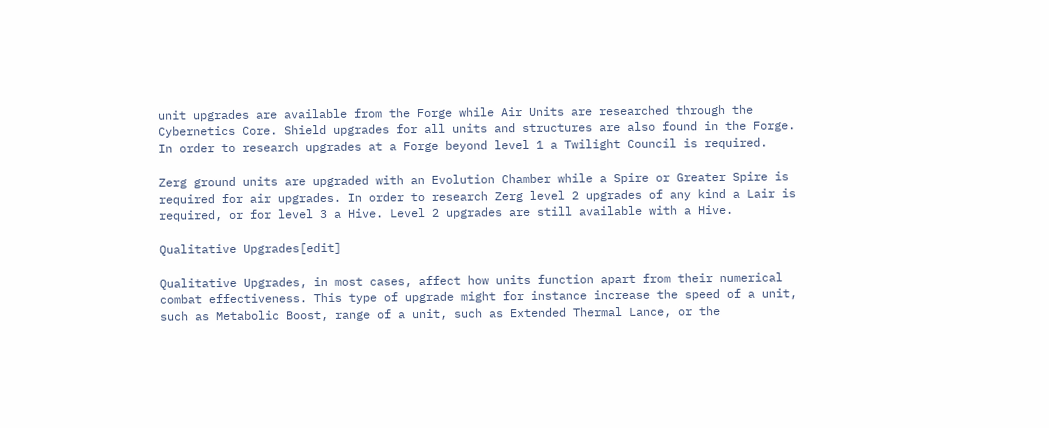unit upgrades are available from the Forge while Air Units are researched through the Cybernetics Core. Shield upgrades for all units and structures are also found in the Forge. In order to research upgrades at a Forge beyond level 1 a Twilight Council is required.

Zerg ground units are upgraded with an Evolution Chamber while a Spire or Greater Spire is required for air upgrades. In order to research Zerg level 2 upgrades of any kind a Lair is required, or for level 3 a Hive. Level 2 upgrades are still available with a Hive.

Qualitative Upgrades[edit]

Qualitative Upgrades, in most cases, affect how units function apart from their numerical combat effectiveness. This type of upgrade might for instance increase the speed of a unit, such as Metabolic Boost, range of a unit, such as Extended Thermal Lance, or the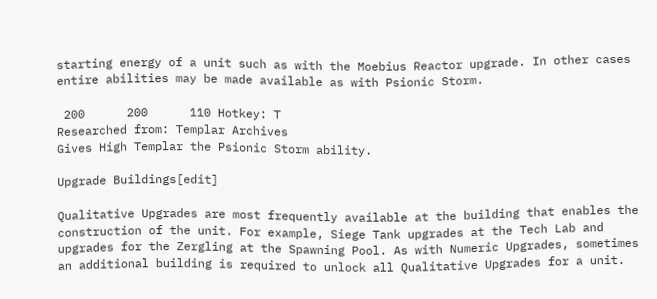starting energy of a unit such as with the Moebius Reactor upgrade. In other cases entire abilities may be made available as with Psionic Storm.

 200      200      110 Hotkey: T
Researched from: Templar Archives
Gives High Templar the Psionic Storm ability.

Upgrade Buildings[edit]

Qualitative Upgrades are most frequently available at the building that enables the construction of the unit. For example, Siege Tank upgrades at the Tech Lab and upgrades for the Zergling at the Spawning Pool. As with Numeric Upgrades, sometimes an additional building is required to unlock all Qualitative Upgrades for a unit.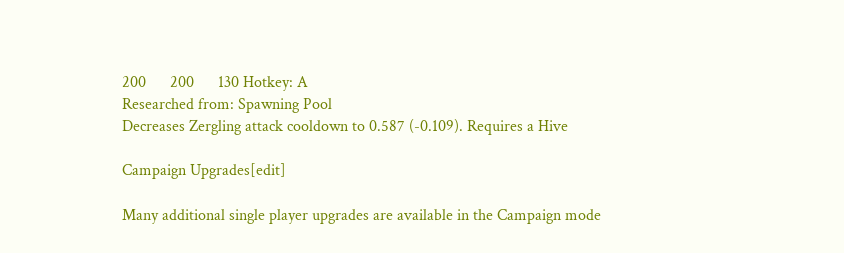200      200      130 Hotkey: A
Researched from: Spawning Pool
Decreases Zergling attack cooldown to 0.587 (-0.109). Requires a Hive

Campaign Upgrades[edit]

Many additional single player upgrades are available in the Campaign mode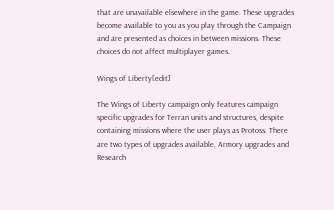that are unavailable elsewhere in the game. These upgrades become available to you as you play through the Campaign and are presented as choices in between missions. These choices do not affect multiplayer games.

Wings of Liberty[edit]

The Wings of Liberty campaign only features campaign specific upgrades for Terran units and structures, despite containing missions where the user plays as Protoss. There are two types of upgrades available, Armory upgrades and Research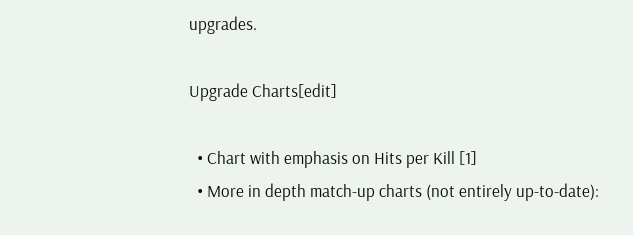upgrades.

Upgrade Charts[edit]

  • Chart with emphasis on Hits per Kill [1]
  • More in depth match-up charts (not entirely up-to-date):